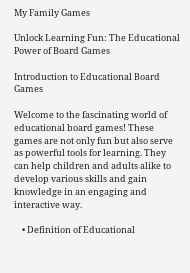My Family Games

Unlock Learning Fun: The Educational Power of Board Games

Introduction to Educational Board Games

Welcome to the fascinating world of educational board games! These games are not only fun but also serve as powerful tools for learning. They can help children and adults alike to develop various skills and gain knowledge in an engaging and interactive way.

    • Definition of Educational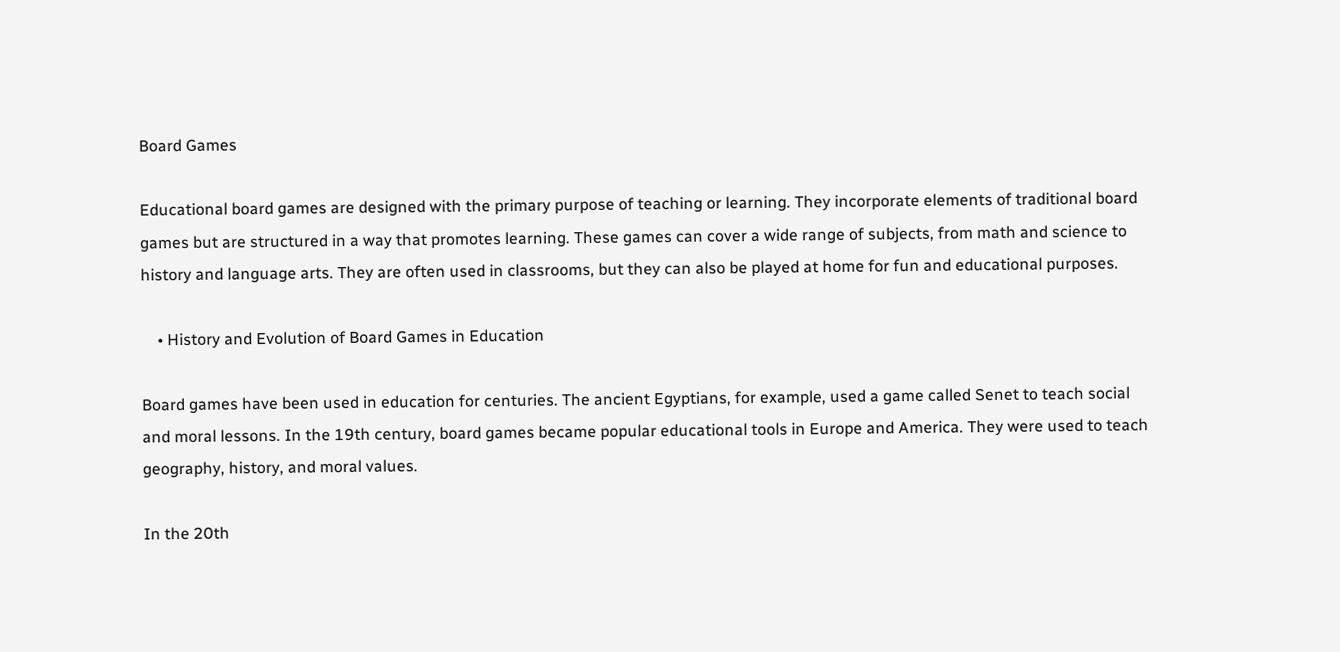Board Games

Educational board games are designed with the primary purpose of teaching or learning. They incorporate elements of traditional board games but are structured in a way that promotes learning. These games can cover a wide range of subjects, from math and science to history and language arts. They are often used in classrooms, but they can also be played at home for fun and educational purposes.

    • History and Evolution of Board Games in Education

Board games have been used in education for centuries. The ancient Egyptians, for example, used a game called Senet to teach social and moral lessons. In the 19th century, board games became popular educational tools in Europe and America. They were used to teach geography, history, and moral values.

In the 20th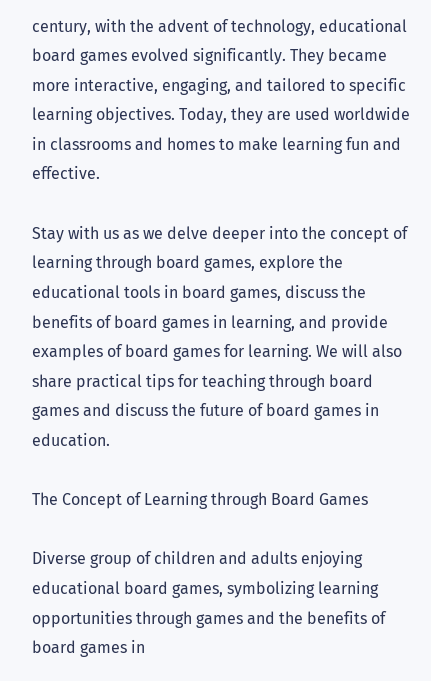century, with the advent of technology, educational board games evolved significantly. They became more interactive, engaging, and tailored to specific learning objectives. Today, they are used worldwide in classrooms and homes to make learning fun and effective.

Stay with us as we delve deeper into the concept of learning through board games, explore the educational tools in board games, discuss the benefits of board games in learning, and provide examples of board games for learning. We will also share practical tips for teaching through board games and discuss the future of board games in education.

The Concept of Learning through Board Games

Diverse group of children and adults enjoying educational board games, symbolizing learning opportunities through games and the benefits of board games in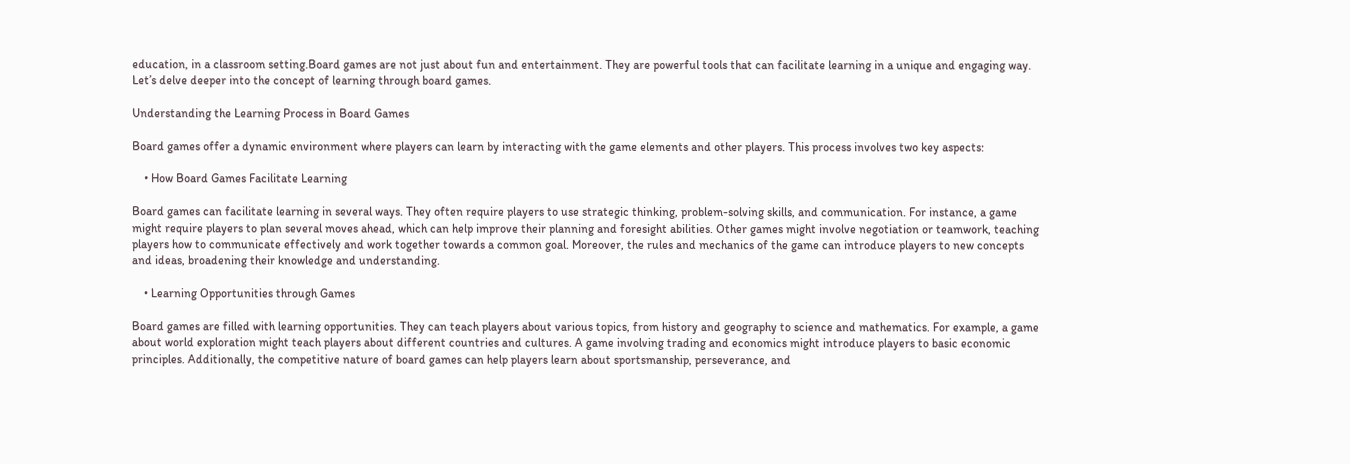education, in a classroom setting.Board games are not just about fun and entertainment. They are powerful tools that can facilitate learning in a unique and engaging way. Let’s delve deeper into the concept of learning through board games.

Understanding the Learning Process in Board Games

Board games offer a dynamic environment where players can learn by interacting with the game elements and other players. This process involves two key aspects:

    • How Board Games Facilitate Learning

Board games can facilitate learning in several ways. They often require players to use strategic thinking, problem-solving skills, and communication. For instance, a game might require players to plan several moves ahead, which can help improve their planning and foresight abilities. Other games might involve negotiation or teamwork, teaching players how to communicate effectively and work together towards a common goal. Moreover, the rules and mechanics of the game can introduce players to new concepts and ideas, broadening their knowledge and understanding.

    • Learning Opportunities through Games

Board games are filled with learning opportunities. They can teach players about various topics, from history and geography to science and mathematics. For example, a game about world exploration might teach players about different countries and cultures. A game involving trading and economics might introduce players to basic economic principles. Additionally, the competitive nature of board games can help players learn about sportsmanship, perseverance, and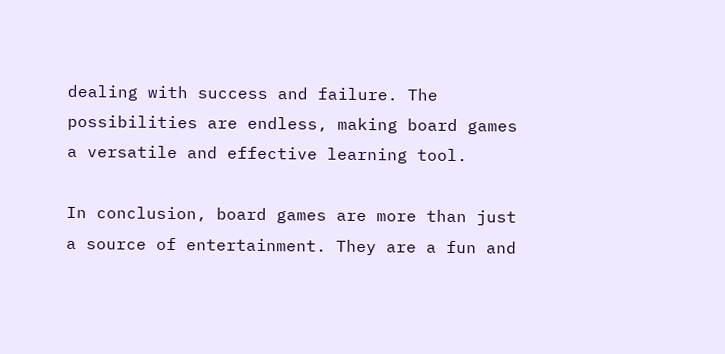dealing with success and failure. The possibilities are endless, making board games a versatile and effective learning tool.

In conclusion, board games are more than just a source of entertainment. They are a fun and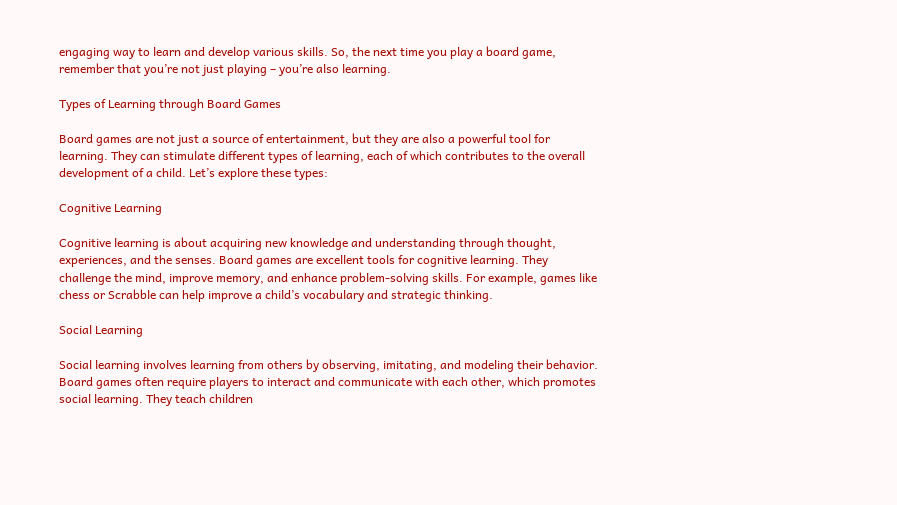engaging way to learn and develop various skills. So, the next time you play a board game, remember that you’re not just playing – you’re also learning.

Types of Learning through Board Games

Board games are not just a source of entertainment, but they are also a powerful tool for learning. They can stimulate different types of learning, each of which contributes to the overall development of a child. Let’s explore these types:

Cognitive Learning

Cognitive learning is about acquiring new knowledge and understanding through thought, experiences, and the senses. Board games are excellent tools for cognitive learning. They challenge the mind, improve memory, and enhance problem-solving skills. For example, games like chess or Scrabble can help improve a child’s vocabulary and strategic thinking.

Social Learning

Social learning involves learning from others by observing, imitating, and modeling their behavior. Board games often require players to interact and communicate with each other, which promotes social learning. They teach children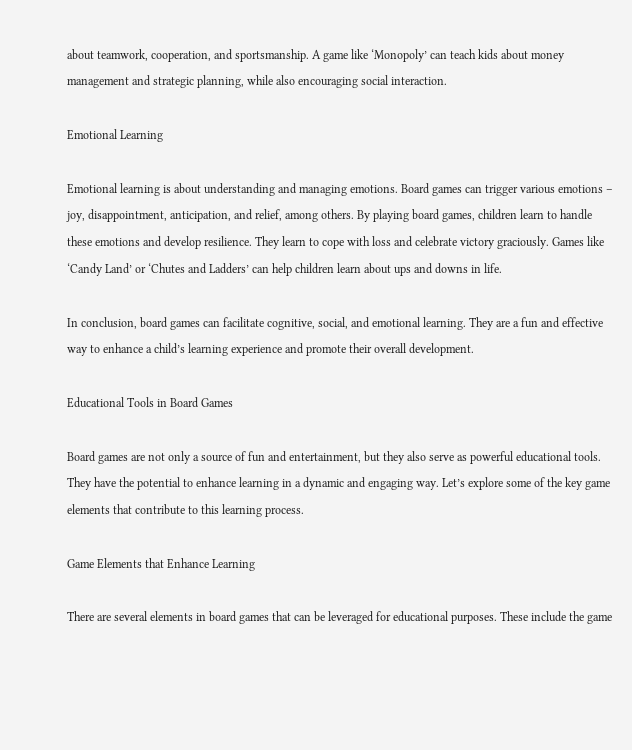about teamwork, cooperation, and sportsmanship. A game like ‘Monopoly’ can teach kids about money management and strategic planning, while also encouraging social interaction.

Emotional Learning

Emotional learning is about understanding and managing emotions. Board games can trigger various emotions – joy, disappointment, anticipation, and relief, among others. By playing board games, children learn to handle these emotions and develop resilience. They learn to cope with loss and celebrate victory graciously. Games like ‘Candy Land’ or ‘Chutes and Ladders’ can help children learn about ups and downs in life.

In conclusion, board games can facilitate cognitive, social, and emotional learning. They are a fun and effective way to enhance a child’s learning experience and promote their overall development.

Educational Tools in Board Games

Board games are not only a source of fun and entertainment, but they also serve as powerful educational tools. They have the potential to enhance learning in a dynamic and engaging way. Let’s explore some of the key game elements that contribute to this learning process.

Game Elements that Enhance Learning

There are several elements in board games that can be leveraged for educational purposes. These include the game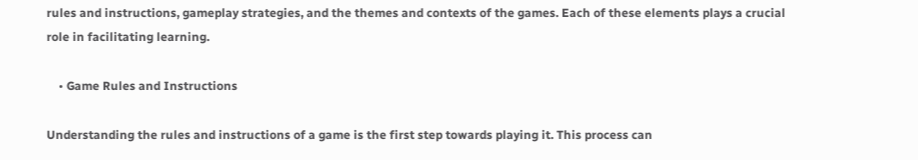rules and instructions, gameplay strategies, and the themes and contexts of the games. Each of these elements plays a crucial role in facilitating learning.

    • Game Rules and Instructions

Understanding the rules and instructions of a game is the first step towards playing it. This process can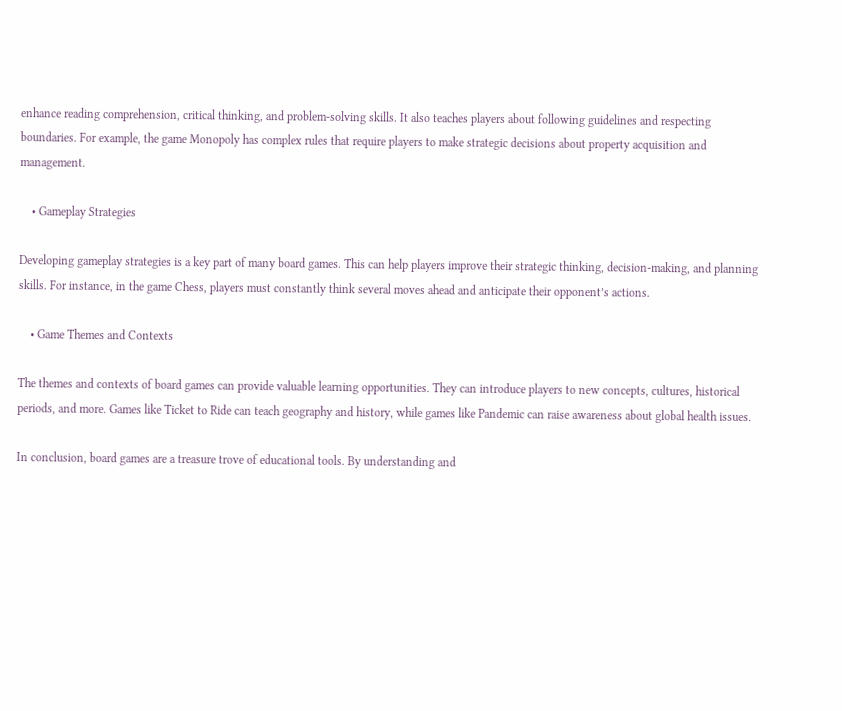enhance reading comprehension, critical thinking, and problem-solving skills. It also teaches players about following guidelines and respecting boundaries. For example, the game Monopoly has complex rules that require players to make strategic decisions about property acquisition and management.

    • Gameplay Strategies

Developing gameplay strategies is a key part of many board games. This can help players improve their strategic thinking, decision-making, and planning skills. For instance, in the game Chess, players must constantly think several moves ahead and anticipate their opponent’s actions.

    • Game Themes and Contexts

The themes and contexts of board games can provide valuable learning opportunities. They can introduce players to new concepts, cultures, historical periods, and more. Games like Ticket to Ride can teach geography and history, while games like Pandemic can raise awareness about global health issues.

In conclusion, board games are a treasure trove of educational tools. By understanding and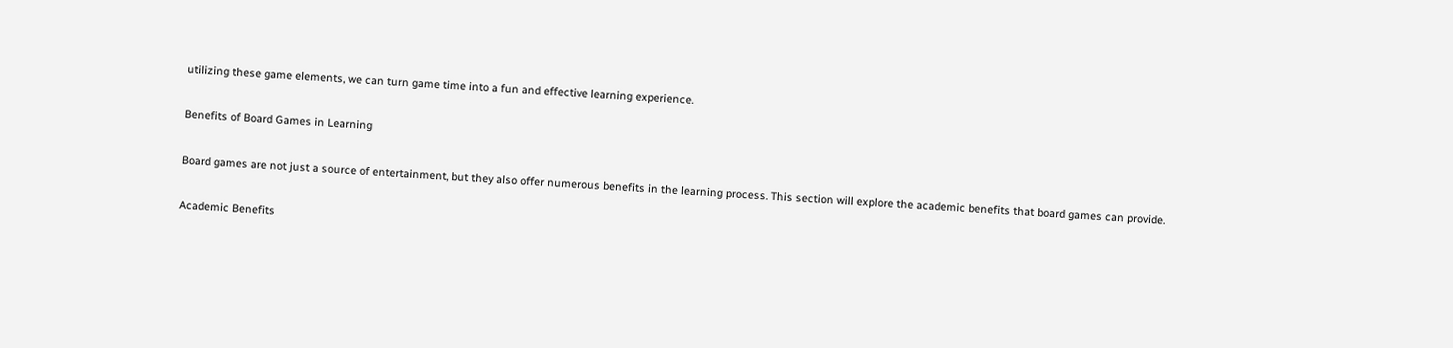utilizing these game elements, we can turn game time into a fun and effective learning experience.

Benefits of Board Games in Learning

Board games are not just a source of entertainment, but they also offer numerous benefits in the learning process. This section will explore the academic benefits that board games can provide.

Academic Benefits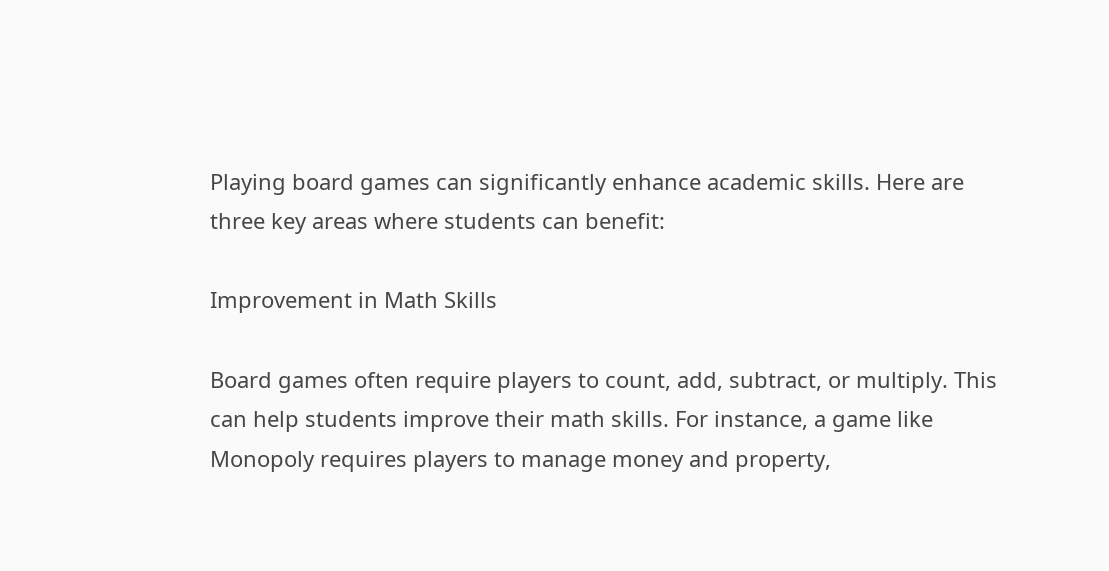Playing board games can significantly enhance academic skills. Here are three key areas where students can benefit:

Improvement in Math Skills

Board games often require players to count, add, subtract, or multiply. This can help students improve their math skills. For instance, a game like Monopoly requires players to manage money and property,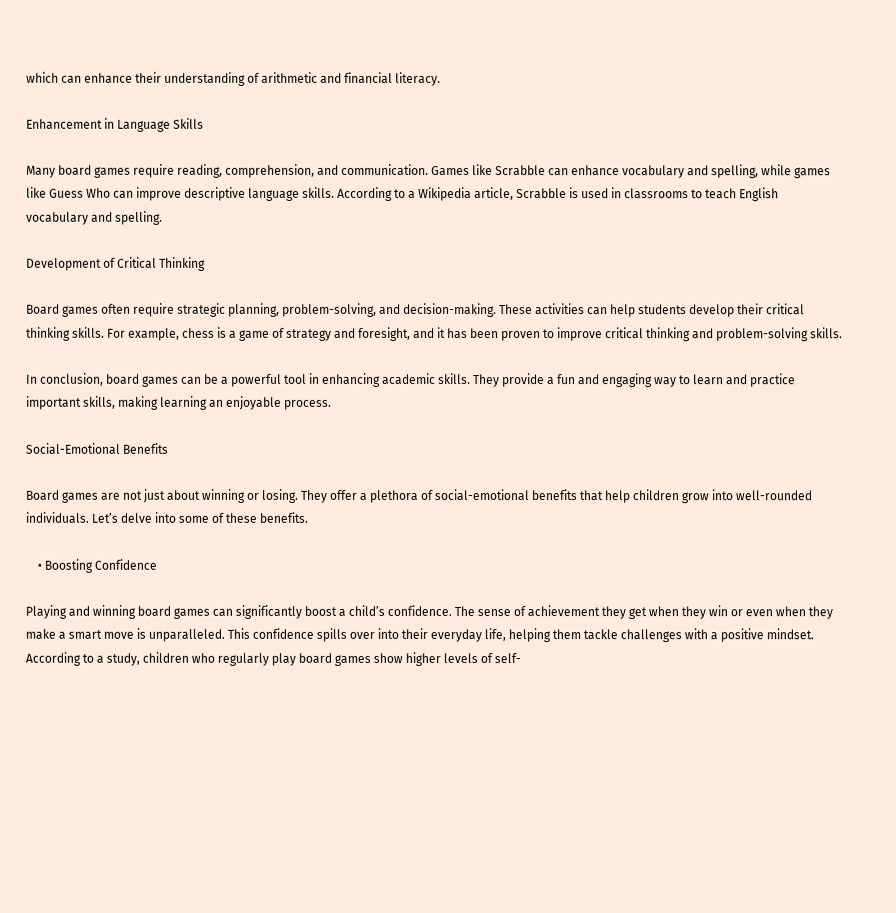which can enhance their understanding of arithmetic and financial literacy.

Enhancement in Language Skills

Many board games require reading, comprehension, and communication. Games like Scrabble can enhance vocabulary and spelling, while games like Guess Who can improve descriptive language skills. According to a Wikipedia article, Scrabble is used in classrooms to teach English vocabulary and spelling.

Development of Critical Thinking

Board games often require strategic planning, problem-solving, and decision-making. These activities can help students develop their critical thinking skills. For example, chess is a game of strategy and foresight, and it has been proven to improve critical thinking and problem-solving skills.

In conclusion, board games can be a powerful tool in enhancing academic skills. They provide a fun and engaging way to learn and practice important skills, making learning an enjoyable process.

Social-Emotional Benefits

Board games are not just about winning or losing. They offer a plethora of social-emotional benefits that help children grow into well-rounded individuals. Let’s delve into some of these benefits.

    • Boosting Confidence

Playing and winning board games can significantly boost a child’s confidence. The sense of achievement they get when they win or even when they make a smart move is unparalleled. This confidence spills over into their everyday life, helping them tackle challenges with a positive mindset. According to a study, children who regularly play board games show higher levels of self-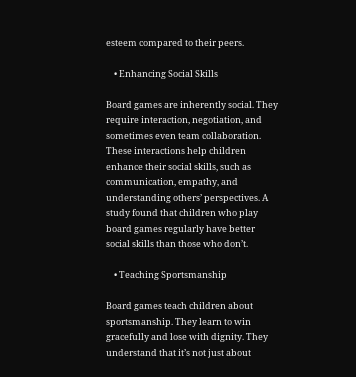esteem compared to their peers.

    • Enhancing Social Skills

Board games are inherently social. They require interaction, negotiation, and sometimes even team collaboration. These interactions help children enhance their social skills, such as communication, empathy, and understanding others’ perspectives. A study found that children who play board games regularly have better social skills than those who don’t.

    • Teaching Sportsmanship

Board games teach children about sportsmanship. They learn to win gracefully and lose with dignity. They understand that it’s not just about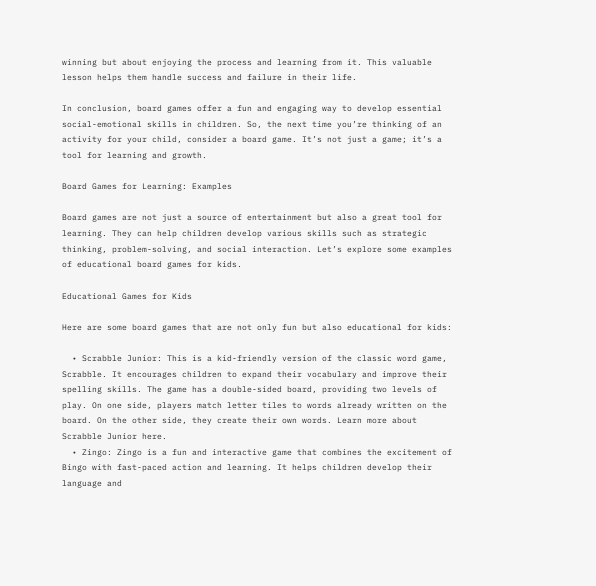winning but about enjoying the process and learning from it. This valuable lesson helps them handle success and failure in their life.

In conclusion, board games offer a fun and engaging way to develop essential social-emotional skills in children. So, the next time you’re thinking of an activity for your child, consider a board game. It’s not just a game; it’s a tool for learning and growth.

Board Games for Learning: Examples

Board games are not just a source of entertainment but also a great tool for learning. They can help children develop various skills such as strategic thinking, problem-solving, and social interaction. Let’s explore some examples of educational board games for kids.

Educational Games for Kids

Here are some board games that are not only fun but also educational for kids:

  • Scrabble Junior: This is a kid-friendly version of the classic word game, Scrabble. It encourages children to expand their vocabulary and improve their spelling skills. The game has a double-sided board, providing two levels of play. On one side, players match letter tiles to words already written on the board. On the other side, they create their own words. Learn more about Scrabble Junior here.
  • Zingo: Zingo is a fun and interactive game that combines the excitement of Bingo with fast-paced action and learning. It helps children develop their language and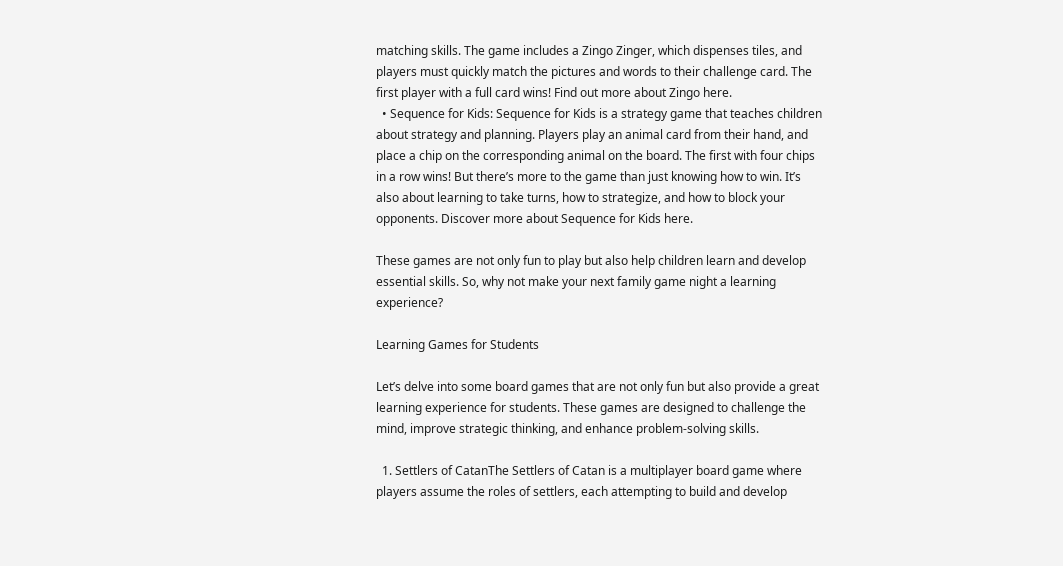matching skills. The game includes a Zingo Zinger, which dispenses tiles, and players must quickly match the pictures and words to their challenge card. The first player with a full card wins! Find out more about Zingo here.
  • Sequence for Kids: Sequence for Kids is a strategy game that teaches children about strategy and planning. Players play an animal card from their hand, and place a chip on the corresponding animal on the board. The first with four chips in a row wins! But there’s more to the game than just knowing how to win. It’s also about learning to take turns, how to strategize, and how to block your opponents. Discover more about Sequence for Kids here.

These games are not only fun to play but also help children learn and develop essential skills. So, why not make your next family game night a learning experience?

Learning Games for Students

Let’s delve into some board games that are not only fun but also provide a great learning experience for students. These games are designed to challenge the mind, improve strategic thinking, and enhance problem-solving skills.

  1. Settlers of CatanThe Settlers of Catan is a multiplayer board game where players assume the roles of settlers, each attempting to build and develop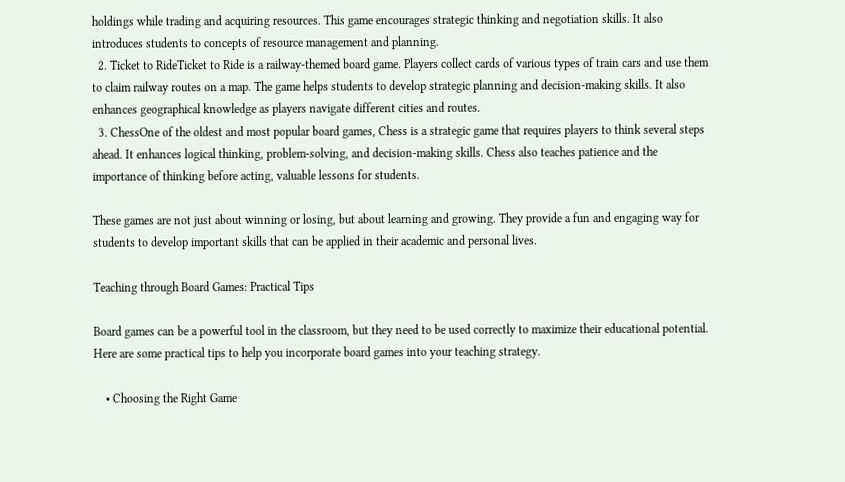holdings while trading and acquiring resources. This game encourages strategic thinking and negotiation skills. It also introduces students to concepts of resource management and planning.
  2. Ticket to RideTicket to Ride is a railway-themed board game. Players collect cards of various types of train cars and use them to claim railway routes on a map. The game helps students to develop strategic planning and decision-making skills. It also enhances geographical knowledge as players navigate different cities and routes.
  3. ChessOne of the oldest and most popular board games, Chess is a strategic game that requires players to think several steps ahead. It enhances logical thinking, problem-solving, and decision-making skills. Chess also teaches patience and the importance of thinking before acting, valuable lessons for students.

These games are not just about winning or losing, but about learning and growing. They provide a fun and engaging way for students to develop important skills that can be applied in their academic and personal lives.

Teaching through Board Games: Practical Tips

Board games can be a powerful tool in the classroom, but they need to be used correctly to maximize their educational potential. Here are some practical tips to help you incorporate board games into your teaching strategy.

    • Choosing the Right Game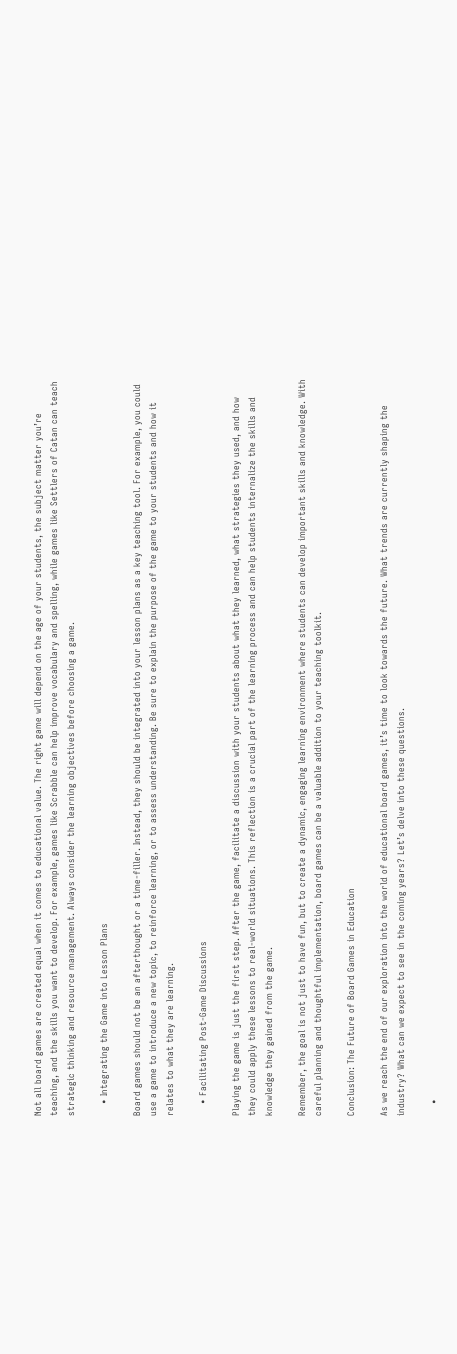Not all board games are created equal when it comes to educational value. The right game will depend on the age of your students, the subject matter you’re teaching, and the skills you want to develop. For example, games like Scrabble can help improve vocabulary and spelling, while games like Settlers of Catan can teach strategic thinking and resource management. Always consider the learning objectives before choosing a game.

    • Integrating the Game into Lesson Plans

Board games should not be an afterthought or a time-filler. Instead, they should be integrated into your lesson plans as a key teaching tool. For example, you could use a game to introduce a new topic, to reinforce learning, or to assess understanding. Be sure to explain the purpose of the game to your students and how it relates to what they are learning.

    • Facilitating Post-Game Discussions

Playing the game is just the first step. After the game, facilitate a discussion with your students about what they learned, what strategies they used, and how they could apply these lessons to real-world situations. This reflection is a crucial part of the learning process and can help students internalize the skills and knowledge they gained from the game.

Remember, the goal is not just to have fun, but to create a dynamic, engaging learning environment where students can develop important skills and knowledge. With careful planning and thoughtful implementation, board games can be a valuable addition to your teaching toolkit.

Conclusion: The Future of Board Games in Education

As we reach the end of our exploration into the world of educational board games, it’s time to look towards the future. What trends are currently shaping the industry? What can we expect to see in the coming years? Let’s delve into these questions.

    •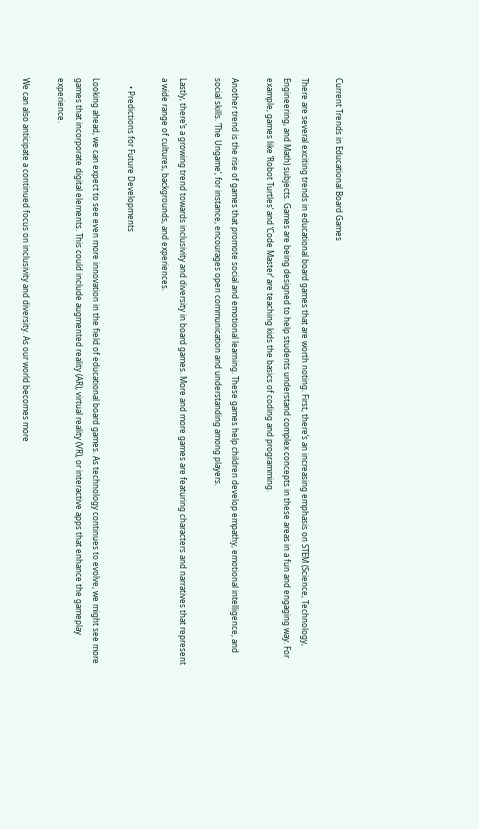Current Trends in Educational Board Games

There are several exciting trends in educational board games that are worth noting. First, there’s an increasing emphasis on STEM (Science, Technology, Engineering, and Math) subjects. Games are being designed to help students understand complex concepts in these areas in a fun and engaging way. For example, games like ‘Robot Turtles’ and ‘Code Master’ are teaching kids the basics of coding and programming.

Another trend is the rise of games that promote social and emotional learning. These games help children develop empathy, emotional intelligence, and social skills. ‘The Ungame’, for instance, encourages open communication and understanding among players.

Lastly, there’s a growing trend towards inclusivity and diversity in board games. More and more games are featuring characters and narratives that represent a wide range of cultures, backgrounds, and experiences.

    • Predictions for Future Developments

Looking ahead, we can expect to see even more innovation in the field of educational board games. As technology continues to evolve, we might see more games that incorporate digital elements. This could include augmented reality (AR), virtual reality (VR), or interactive apps that enhance the gameplay experience.

We can also anticipate a continued focus on inclusivity and diversity. As our world becomes more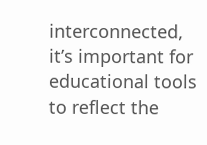interconnected, it’s important for educational tools to reflect the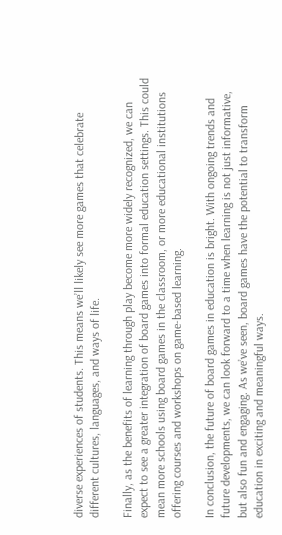diverse experiences of students. This means we’ll likely see more games that celebrate different cultures, languages, and ways of life.

Finally, as the benefits of learning through play become more widely recognized, we can expect to see a greater integration of board games into formal education settings. This could mean more schools using board games in the classroom, or more educational institutions offering courses and workshops on game-based learning.

In conclusion, the future of board games in education is bright. With ongoing trends and future developments, we can look forward to a time when learning is not just informative, but also fun and engaging. As we’ve seen, board games have the potential to transform education in exciting and meaningful ways.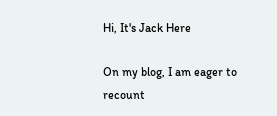Hi, It's Jack Here

On my blog, I am eager to recount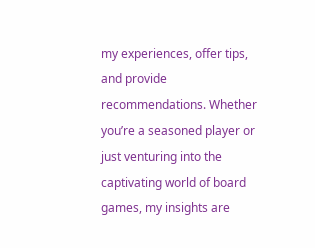my experiences, offer tips, and provide recommendations. Whether you’re a seasoned player or just venturing into the captivating world of board games, my insights are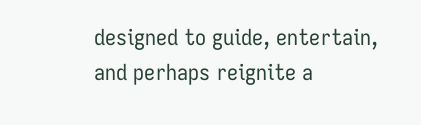designed to guide, entertain, and perhaps reignite a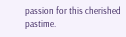passion for this cherished pastime.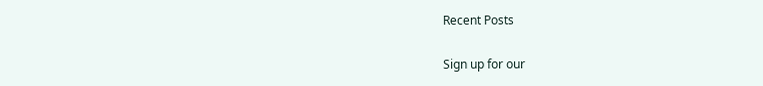Recent Posts

Sign up for our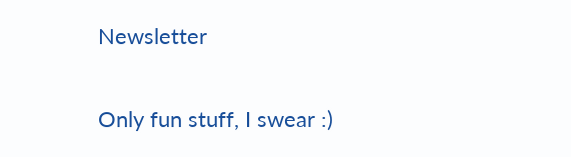Newsletter

Only fun stuff, I swear :)